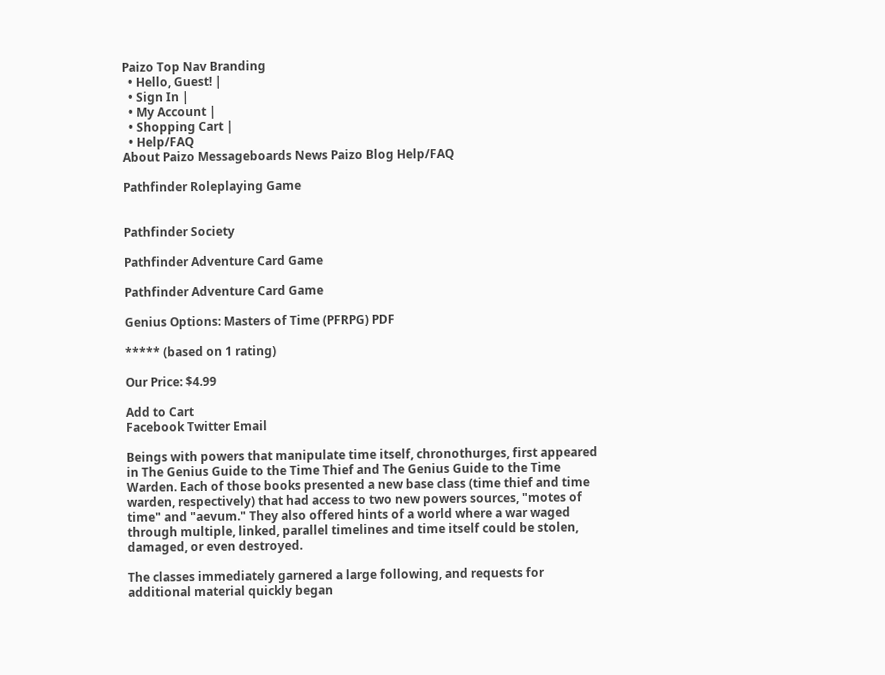Paizo Top Nav Branding
  • Hello, Guest! |
  • Sign In |
  • My Account |
  • Shopping Cart |
  • Help/FAQ
About Paizo Messageboards News Paizo Blog Help/FAQ

Pathfinder Roleplaying Game


Pathfinder Society

Pathfinder Adventure Card Game

Pathfinder Adventure Card Game

Genius Options: Masters of Time (PFRPG) PDF

***** (based on 1 rating)

Our Price: $4.99

Add to Cart
Facebook Twitter Email

Beings with powers that manipulate time itself, chronothurges, first appeared in The Genius Guide to the Time Thief and The Genius Guide to the Time Warden. Each of those books presented a new base class (time thief and time warden, respectively) that had access to two new powers sources, "motes of time" and "aevum." They also offered hints of a world where a war waged through multiple, linked, parallel timelines and time itself could be stolen, damaged, or even destroyed.

The classes immediately garnered a large following, and requests for additional material quickly began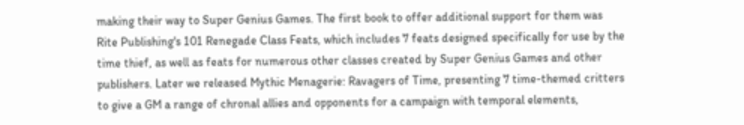making their way to Super Genius Games. The first book to offer additional support for them was Rite Publishing's 101 Renegade Class Feats, which includes 7 feats designed specifically for use by the time thief, as well as feats for numerous other classes created by Super Genius Games and other publishers. Later we released Mythic Menagerie: Ravagers of Time, presenting 7 time-themed critters to give a GM a range of chronal allies and opponents for a campaign with temporal elements,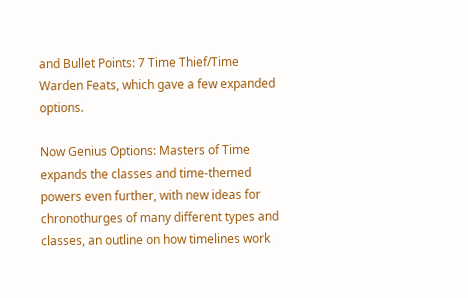and Bullet Points: 7 Time Thief/Time Warden Feats, which gave a few expanded options.

Now Genius Options: Masters of Time expands the classes and time-themed powers even further, with new ideas for chronothurges of many different types and classes, an outline on how timelines work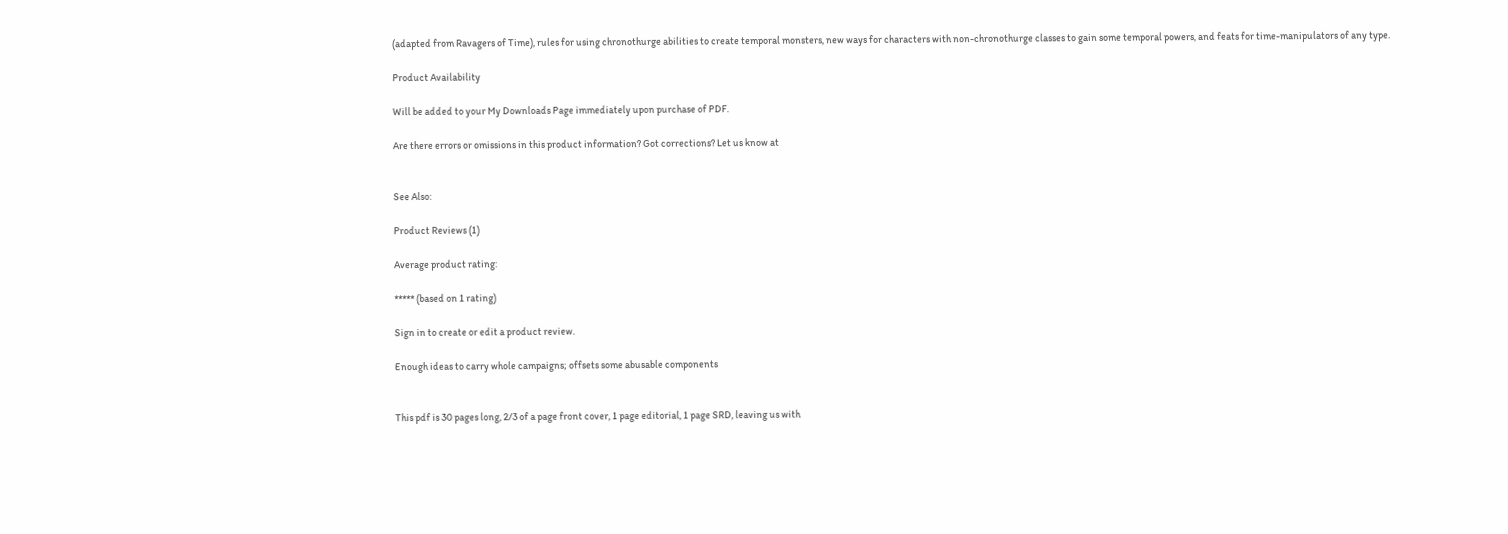(adapted from Ravagers of Time), rules for using chronothurge abilities to create temporal monsters, new ways for characters with non-chronothurge classes to gain some temporal powers, and feats for time-manipulators of any type.

Product Availability

Will be added to your My Downloads Page immediately upon purchase of PDF.

Are there errors or omissions in this product information? Got corrections? Let us know at


See Also:

Product Reviews (1)

Average product rating:

***** (based on 1 rating)

Sign in to create or edit a product review.

Enough ideas to carry whole campaigns; offsets some abusable components


This pdf is 30 pages long, 2/3 of a page front cover, 1 page editorial, 1 page SRD, leaving us with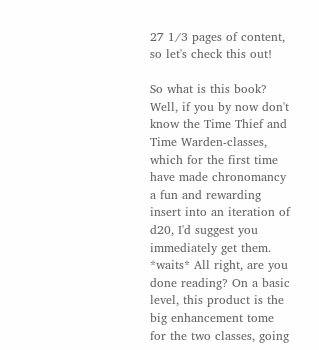27 1/3 pages of content, so let's check this out!

So what is this book? Well, if you by now don't know the Time Thief and Time Warden-classes, which for the first time have made chronomancy a fun and rewarding insert into an iteration of d20, I'd suggest you immediately get them. *waits* All right, are you done reading? On a basic level, this product is the big enhancement tome for the two classes, going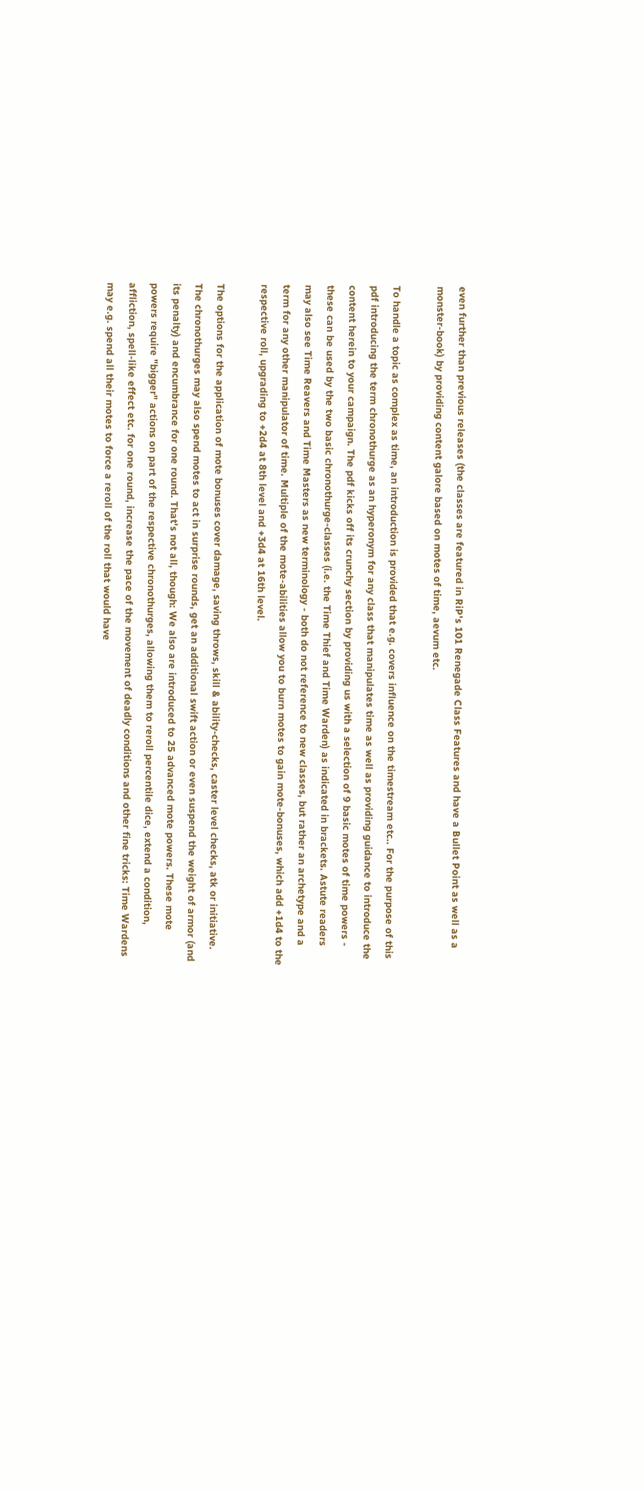even further than previous releases (the classes are featured in RiP's 101 Renegade Class Features and have a Bullet Point as well as a monster-book) by providing content galore based on motes of time, aevum etc.

To handle a topic as complex as time, an introduction is provided that e.g. covers influence on the timestream etc.. For the purpose of this pdf introducing the term chronothurge as an hyperonym for any class that manipulates time as well as providing guidance to introduce the content herein to your campaign. The pdf kicks off its crunchy section by providing us with a selection of 9 basic motes of time powers - these can be used by the two basic chronothurge-classes (i.e. the Time Thief and Time Warden) as indicated in brackets. Astute readers may also see Time Reavers and Time Masters as new terminology - both do not reference to new classes, but rather an archetype and a term for any other manipulator of time. Multiple of the mote-abilities allow you to burn motes to gain mote-bonuses, which add +1d4 to the respective roll, upgrading to +2d4 at 8th level and +3d4 at 16th level.

The options for the application of mote bonuses cover damage, saving throws, skill & ability-checks, caster level checks, atk or initiative. The chronothurges may also spend motes to act in surprise rounds, get an additional swift action or even suspend the weight of armor (and its penalty) and encumbrance for one round. That's not all, though: We also are introduced to 25 advanced mote powers. These mote powers require "bigger" actions on part of the respective chronothurges, allowing them to reroll percentile dice, extend a condition, affliction, spell-like effect etc. for one round, increase the pace of the movement of deadly conditions and other fine tricks: Time Wardens may e.g. spend all their motes to force a reroll of the roll that would have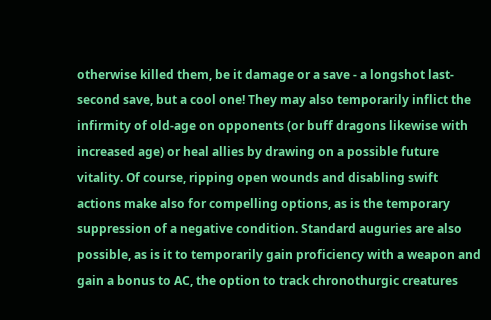otherwise killed them, be it damage or a save - a longshot last-second save, but a cool one! They may also temporarily inflict the infirmity of old-age on opponents (or buff dragons likewise with increased age) or heal allies by drawing on a possible future vitality. Of course, ripping open wounds and disabling swift actions make also for compelling options, as is the temporary suppression of a negative condition. Standard auguries are also possible, as is it to temporarily gain proficiency with a weapon and gain a bonus to AC, the option to track chronothurgic creatures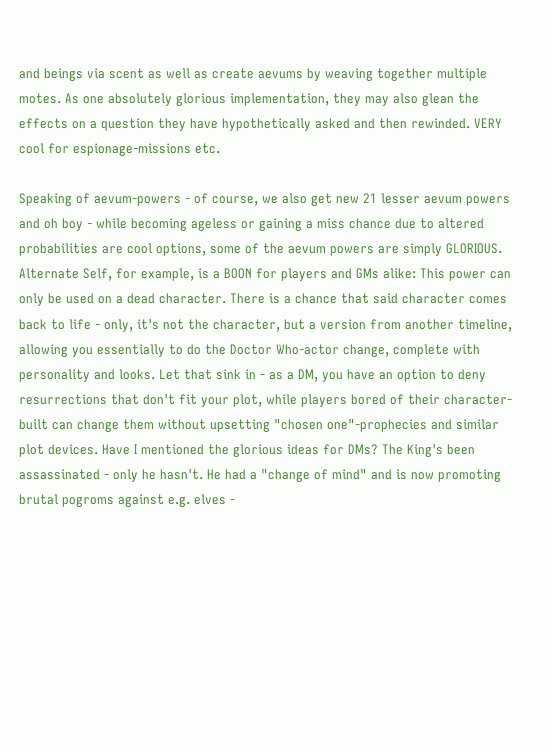and beings via scent as well as create aevums by weaving together multiple motes. As one absolutely glorious implementation, they may also glean the effects on a question they have hypothetically asked and then rewinded. VERY cool for espionage-missions etc.

Speaking of aevum-powers - of course, we also get new 21 lesser aevum powers and oh boy - while becoming ageless or gaining a miss chance due to altered probabilities are cool options, some of the aevum powers are simply GLORIOUS. Alternate Self, for example, is a BOON for players and GMs alike: This power can only be used on a dead character. There is a chance that said character comes back to life - only, it's not the character, but a version from another timeline, allowing you essentially to do the Doctor Who-actor change, complete with personality and looks. Let that sink in - as a DM, you have an option to deny resurrections that don't fit your plot, while players bored of their character-built can change them without upsetting "chosen one"-prophecies and similar plot devices. Have I mentioned the glorious ideas for DMs? The King's been assassinated - only he hasn't. He had a "change of mind" and is now promoting brutal pogroms against e.g. elves -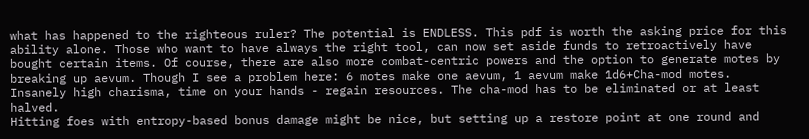what has happened to the righteous ruler? The potential is ENDLESS. This pdf is worth the asking price for this ability alone. Those who want to have always the right tool, can now set aside funds to retroactively have bought certain items. Of course, there are also more combat-centric powers and the option to generate motes by breaking up aevum. Though I see a problem here: 6 motes make one aevum, 1 aevum make 1d6+Cha-mod motes. Insanely high charisma, time on your hands - regain resources. The cha-mod has to be eliminated or at least halved.
Hitting foes with entropy-based bonus damage might be nice, but setting up a restore point at one round and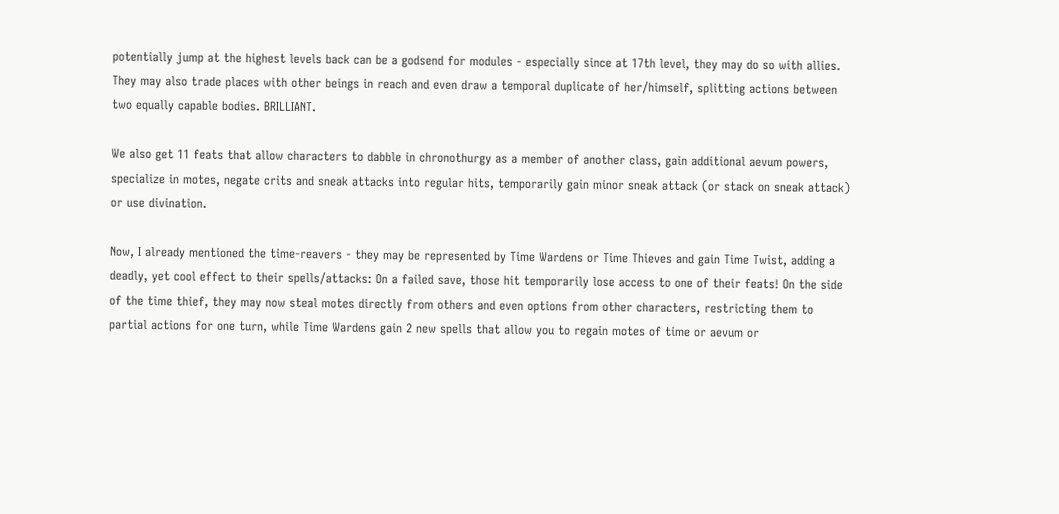potentially jump at the highest levels back can be a godsend for modules - especially since at 17th level, they may do so with allies. They may also trade places with other beings in reach and even draw a temporal duplicate of her/himself, splitting actions between two equally capable bodies. BRILLIANT.

We also get 11 feats that allow characters to dabble in chronothurgy as a member of another class, gain additional aevum powers, specialize in motes, negate crits and sneak attacks into regular hits, temporarily gain minor sneak attack (or stack on sneak attack) or use divination.

Now, I already mentioned the time-reavers - they may be represented by Time Wardens or Time Thieves and gain Time Twist, adding a deadly, yet cool effect to their spells/attacks: On a failed save, those hit temporarily lose access to one of their feats! On the side of the time thief, they may now steal motes directly from others and even options from other characters, restricting them to partial actions for one turn, while Time Wardens gain 2 new spells that allow you to regain motes of time or aevum or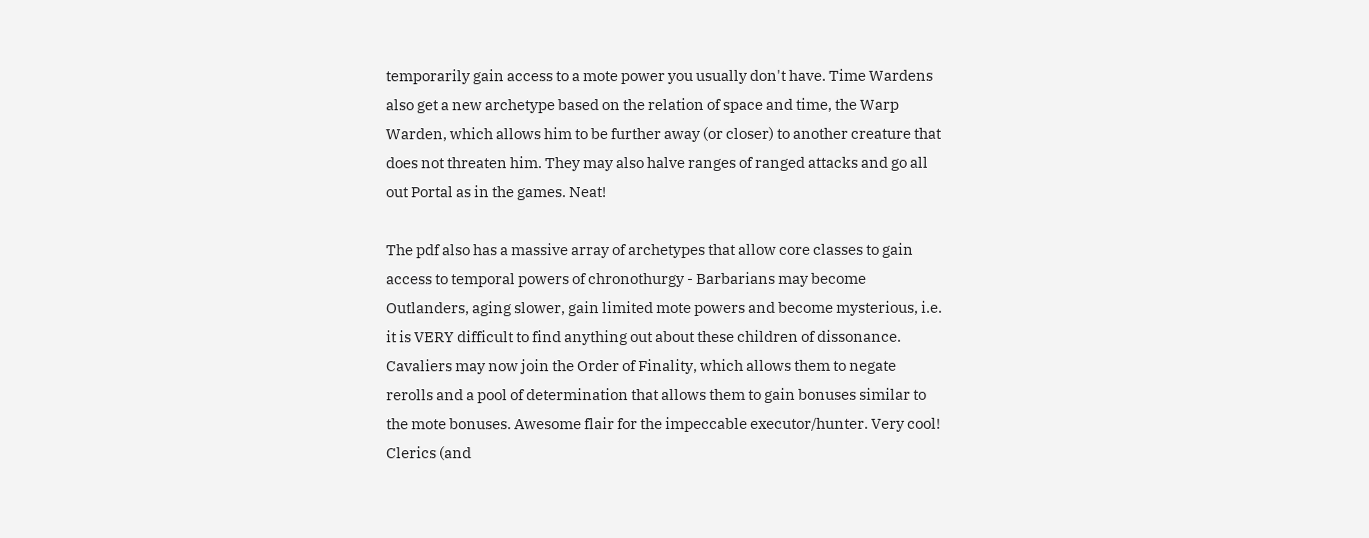temporarily gain access to a mote power you usually don't have. Time Wardens also get a new archetype based on the relation of space and time, the Warp Warden, which allows him to be further away (or closer) to another creature that does not threaten him. They may also halve ranges of ranged attacks and go all out Portal as in the games. Neat!

The pdf also has a massive array of archetypes that allow core classes to gain access to temporal powers of chronothurgy - Barbarians may become Outlanders, aging slower, gain limited mote powers and become mysterious, i.e. it is VERY difficult to find anything out about these children of dissonance. Cavaliers may now join the Order of Finality, which allows them to negate rerolls and a pool of determination that allows them to gain bonuses similar to the mote bonuses. Awesome flair for the impeccable executor/hunter. Very cool! Clerics (and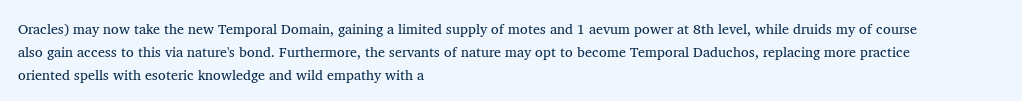Oracles) may now take the new Temporal Domain, gaining a limited supply of motes and 1 aevum power at 8th level, while druids my of course also gain access to this via nature's bond. Furthermore, the servants of nature may opt to become Temporal Daduchos, replacing more practice oriented spells with esoteric knowledge and wild empathy with a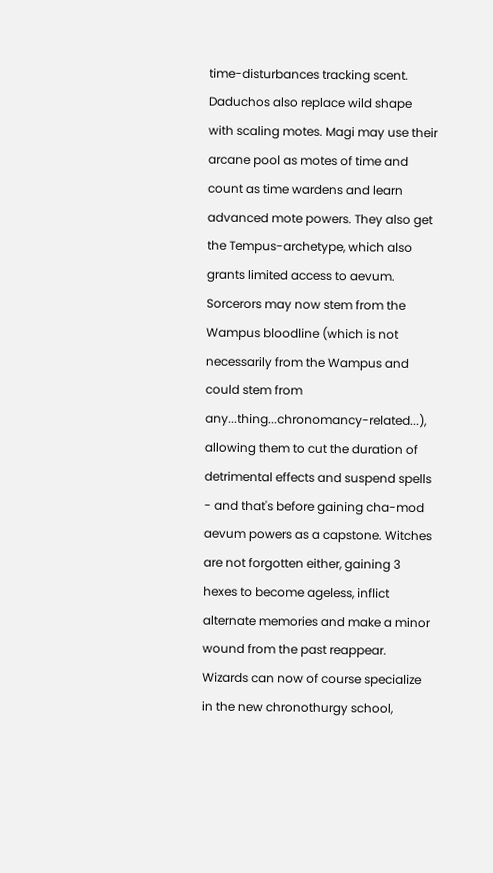time-disturbances tracking scent. Daduchos also replace wild shape with scaling motes. Magi may use their arcane pool as motes of time and count as time wardens and learn advanced mote powers. They also get the Tempus-archetype, which also grants limited access to aevum. Sorcerors may now stem from the Wampus bloodline (which is not necessarily from the Wampus and could stem from any...thing...chronomancy-related...), allowing them to cut the duration of detrimental effects and suspend spells - and that's before gaining cha-mod aevum powers as a capstone. Witches are not forgotten either, gaining 3 hexes to become ageless, inflict alternate memories and make a minor wound from the past reappear. Wizards can now of course specialize in the new chronothurgy school,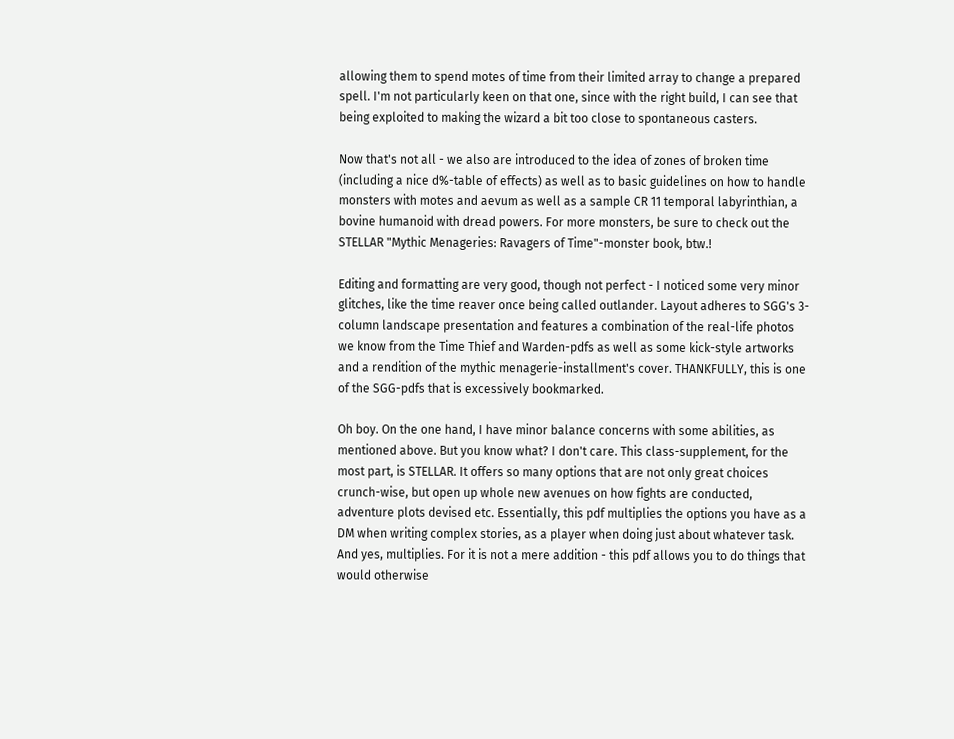allowing them to spend motes of time from their limited array to change a prepared spell. I'm not particularly keen on that one, since with the right build, I can see that being exploited to making the wizard a bit too close to spontaneous casters.

Now that's not all - we also are introduced to the idea of zones of broken time (including a nice d%-table of effects) as well as to basic guidelines on how to handle monsters with motes and aevum as well as a sample CR 11 temporal labyrinthian, a bovine humanoid with dread powers. For more monsters, be sure to check out the STELLAR "Mythic Menageries: Ravagers of Time"-monster book, btw.!

Editing and formatting are very good, though not perfect - I noticed some very minor glitches, like the time reaver once being called outlander. Layout adheres to SGG's 3-column landscape presentation and features a combination of the real-life photos we know from the Time Thief and Warden-pdfs as well as some kick-style artworks and a rendition of the mythic menagerie-installment's cover. THANKFULLY, this is one of the SGG-pdfs that is excessively bookmarked.

Oh boy. On the one hand, I have minor balance concerns with some abilities, as mentioned above. But you know what? I don't care. This class-supplement, for the most part, is STELLAR. It offers so many options that are not only great choices crunch-wise, but open up whole new avenues on how fights are conducted, adventure plots devised etc. Essentially, this pdf multiplies the options you have as a DM when writing complex stories, as a player when doing just about whatever task. And yes, multiplies. For it is not a mere addition - this pdf allows you to do things that would otherwise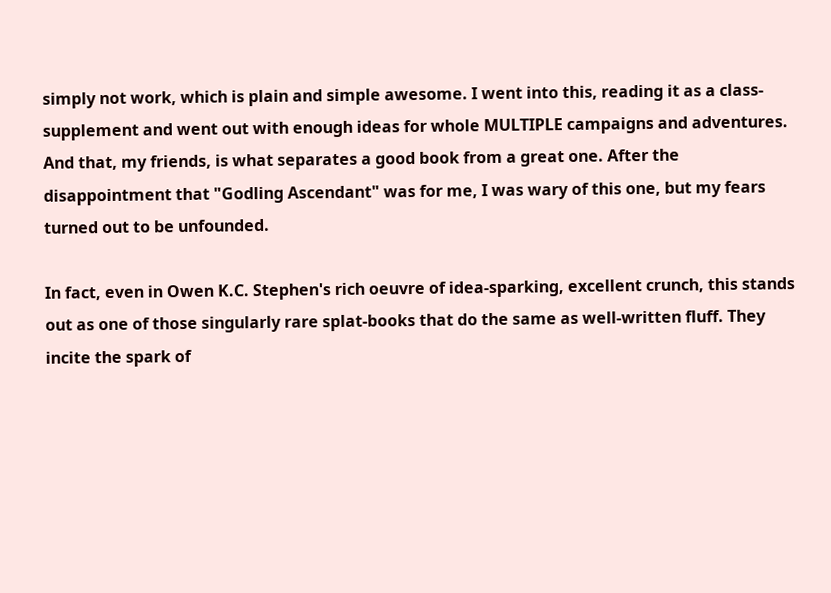simply not work, which is plain and simple awesome. I went into this, reading it as a class-supplement and went out with enough ideas for whole MULTIPLE campaigns and adventures. And that, my friends, is what separates a good book from a great one. After the disappointment that "Godling Ascendant" was for me, I was wary of this one, but my fears turned out to be unfounded.

In fact, even in Owen K.C. Stephen's rich oeuvre of idea-sparking, excellent crunch, this stands out as one of those singularly rare splat-books that do the same as well-written fluff. They incite the spark of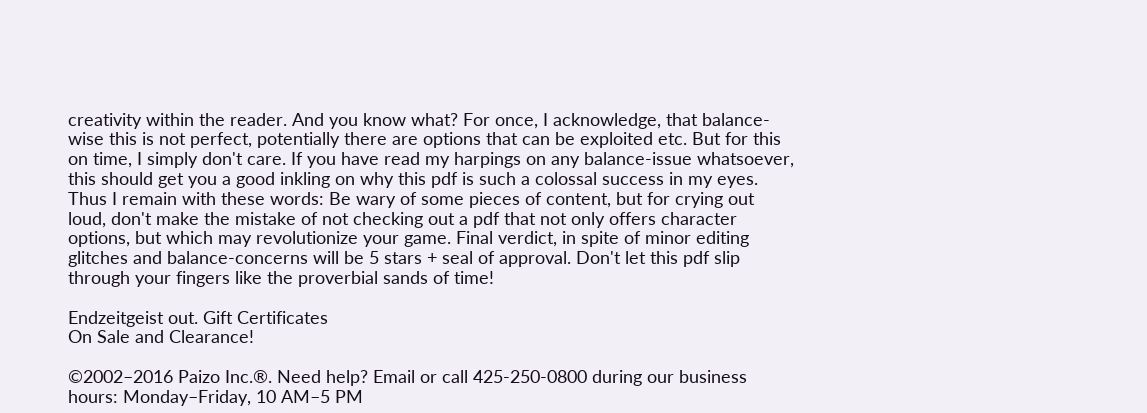creativity within the reader. And you know what? For once, I acknowledge, that balance-wise this is not perfect, potentially there are options that can be exploited etc. But for this on time, I simply don't care. If you have read my harpings on any balance-issue whatsoever, this should get you a good inkling on why this pdf is such a colossal success in my eyes. Thus I remain with these words: Be wary of some pieces of content, but for crying out loud, don't make the mistake of not checking out a pdf that not only offers character options, but which may revolutionize your game. Final verdict, in spite of minor editing glitches and balance-concerns will be 5 stars + seal of approval. Don't let this pdf slip through your fingers like the proverbial sands of time!

Endzeitgeist out. Gift Certificates
On Sale and Clearance!

©2002–2016 Paizo Inc.®. Need help? Email or call 425-250-0800 during our business hours: Monday–Friday, 10 AM–5 PM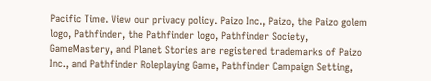Pacific Time. View our privacy policy. Paizo Inc., Paizo, the Paizo golem logo, Pathfinder, the Pathfinder logo, Pathfinder Society, GameMastery, and Planet Stories are registered trademarks of Paizo Inc., and Pathfinder Roleplaying Game, Pathfinder Campaign Setting,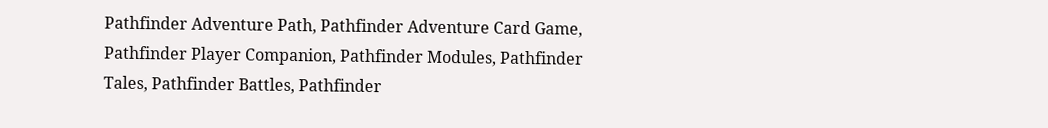Pathfinder Adventure Path, Pathfinder Adventure Card Game, Pathfinder Player Companion, Pathfinder Modules, Pathfinder Tales, Pathfinder Battles, Pathfinder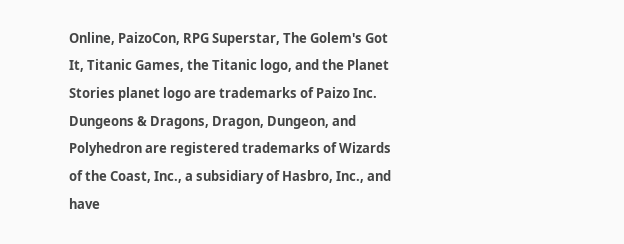Online, PaizoCon, RPG Superstar, The Golem's Got It, Titanic Games, the Titanic logo, and the Planet Stories planet logo are trademarks of Paizo Inc. Dungeons & Dragons, Dragon, Dungeon, and Polyhedron are registered trademarks of Wizards of the Coast, Inc., a subsidiary of Hasbro, Inc., and have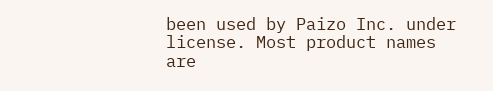been used by Paizo Inc. under license. Most product names are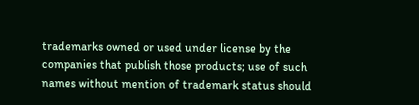trademarks owned or used under license by the companies that publish those products; use of such names without mention of trademark status should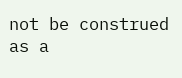not be construed as a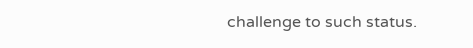challenge to such status.